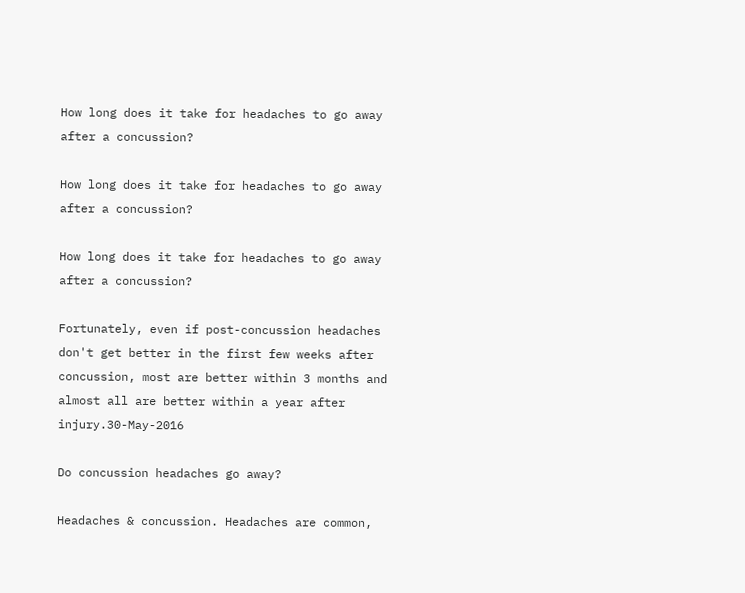How long does it take for headaches to go away after a concussion?

How long does it take for headaches to go away after a concussion?

How long does it take for headaches to go away after a concussion?

Fortunately, even if post-concussion headaches don't get better in the first few weeks after concussion, most are better within 3 months and almost all are better within a year after injury.30-May-2016

Do concussion headaches go away?

Headaches & concussion. Headaches are common,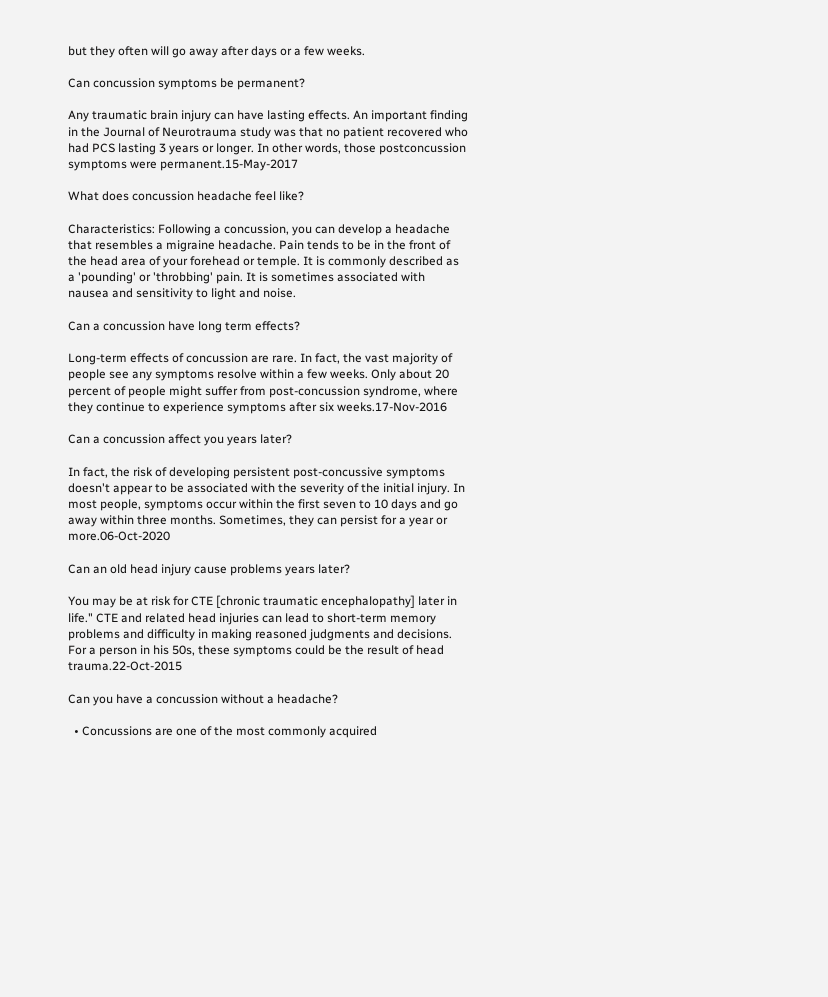but they often will go away after days or a few weeks.

Can concussion symptoms be permanent?

Any traumatic brain injury can have lasting effects. An important finding in the Journal of Neurotrauma study was that no patient recovered who had PCS lasting 3 years or longer. In other words, those postconcussion symptoms were permanent.15-May-2017

What does concussion headache feel like?

Characteristics: Following a concussion, you can develop a headache that resembles a migraine headache. Pain tends to be in the front of the head area of your forehead or temple. It is commonly described as a 'pounding' or 'throbbing' pain. It is sometimes associated with nausea and sensitivity to light and noise.

Can a concussion have long term effects?

Long-term effects of concussion are rare. In fact, the vast majority of people see any symptoms resolve within a few weeks. Only about 20 percent of people might suffer from post-concussion syndrome, where they continue to experience symptoms after six weeks.17-Nov-2016

Can a concussion affect you years later?

In fact, the risk of developing persistent post-concussive symptoms doesn't appear to be associated with the severity of the initial injury. In most people, symptoms occur within the first seven to 10 days and go away within three months. Sometimes, they can persist for a year or more.06-Oct-2020

Can an old head injury cause problems years later?

You may be at risk for CTE [chronic traumatic encephalopathy] later in life." CTE and related head injuries can lead to short-term memory problems and difficulty in making reasoned judgments and decisions. For a person in his 50s, these symptoms could be the result of head trauma.22-Oct-2015

Can you have a concussion without a headache?

  • Concussions are one of the most commonly acquired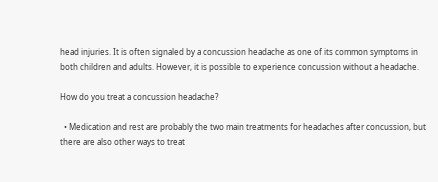head injuries. It is often signaled by a concussion headache as one of its common symptoms in both children and adults. However, it is possible to experience concussion without a headache.

How do you treat a concussion headache?

  • Medication and rest are probably the two main treatments for headaches after concussion, but there are also other ways to treat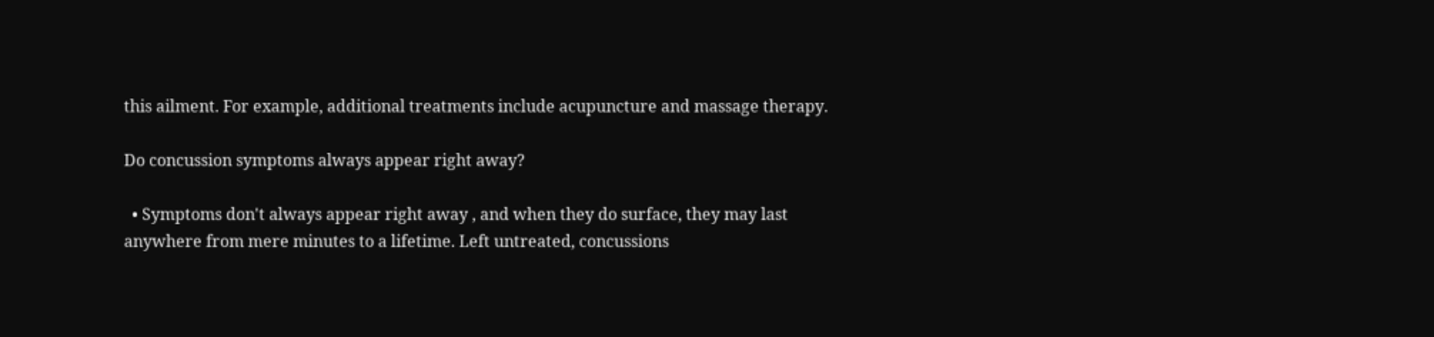this ailment. For example, additional treatments include acupuncture and massage therapy.

Do concussion symptoms always appear right away?

  • Symptoms don't always appear right away , and when they do surface, they may last anywhere from mere minutes to a lifetime. Left untreated, concussions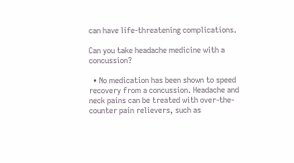can have life-threatening complications.

Can you take headache medicine with a concussion?

  • No medication has been shown to speed recovery from a concussion. Headache and neck pains can be treated with over-the-counter pain relievers, such as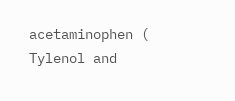acetaminophen ( Tylenol and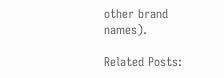other brand names).

Related Posts: